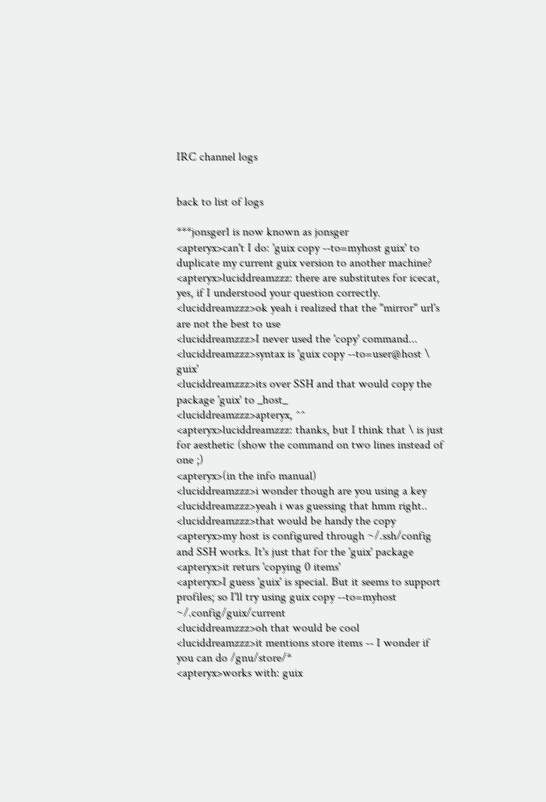IRC channel logs


back to list of logs

***jonsger1 is now known as jonsger
<apteryx>can't I do: 'guix copy --to=myhost guix' to duplicate my current guix version to another machine?
<apteryx>luciddreamzzz: there are substitutes for icecat, yes, if I understood your question correctly.
<luciddreamzzz>ok yeah i realized that the "mirror" url's are not the best to use
<luciddreamzzz>I never used the 'copy' command...
<luciddreamzzz>syntax is 'guix copy --to=user@host \ guix'
<luciddreamzzz>its over SSH and that would copy the package 'guix' to _host_
<luciddreamzzz>apteryx, ^^
<apteryx>luciddreamzzz: thanks, but I think that \ is just for aesthetic (show the command on two lines instead of one ;)
<apteryx>(in the info manual)
<luciddreamzzz>i wonder though are you using a key
<luciddreamzzz>yeah i was guessing that hmm right..
<luciddreamzzz>that would be handy the copy
<apteryx>my host is configured through ~/.ssh/config and SSH works. It's just that for the 'guix' package
<apteryx>it returs 'copying 0 items'
<apteryx>I guess 'guix' is special. But it seems to support profiles; so I'll try using guix copy --to=myhost ~/.config/guix/current
<luciddreamzzz>oh that would be cool
<luciddreamzzz>it mentions store items -- I wonder if you can do /gnu/store/*
<apteryx>works with: guix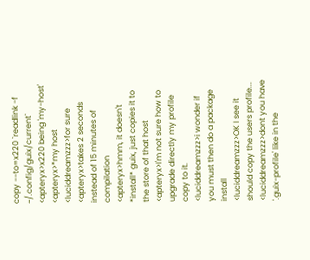copy --to=x220 `readlink -f ~/.config/guix/current`
<apteryx>x220 being 'my-host'
<apteryx>*my host
<luciddreamzzz>for sure
<apteryx>takes 2 seconds instead of 15 minutes of compilation
<apteryx>hmm, it doesn't *install* guix, just copies it to the store of that host
<apteryx>I'm not sure how to upgrade directly my profile copy to it.
<luciddreamzzz>i wonder if you must then do a package install
<luciddreamzzz>OK I see it should copy the users profile...
<luciddreamzzz>dont you have '.guix-profile' like in the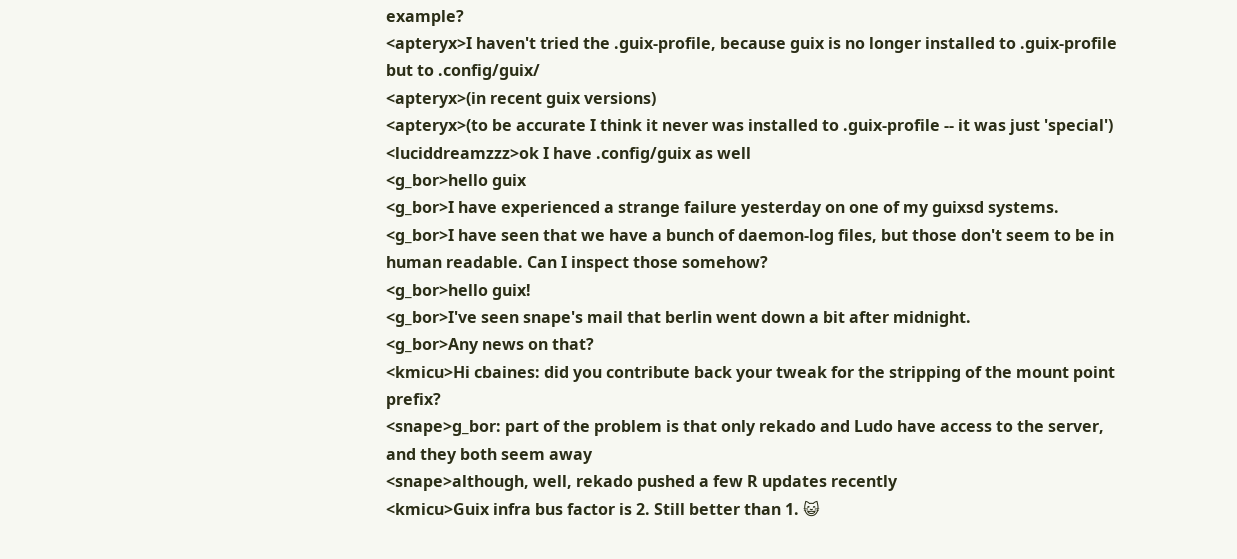example?
<apteryx>I haven't tried the .guix-profile, because guix is no longer installed to .guix-profile but to .config/guix/
<apteryx>(in recent guix versions)
<apteryx>(to be accurate I think it never was installed to .guix-profile -- it was just 'special')
<luciddreamzzz>ok I have .config/guix as well
<g_bor>hello guix
<g_bor>I have experienced a strange failure yesterday on one of my guixsd systems.
<g_bor>I have seen that we have a bunch of daemon-log files, but those don't seem to be in human readable. Can I inspect those somehow?
<g_bor>hello guix!
<g_bor>I've seen snape's mail that berlin went down a bit after midnight.
<g_bor>Any news on that?
<kmicu>Hi cbaines: did you contribute back your tweak for the stripping of the mount point prefix?
<snape>g_bor: part of the problem is that only rekado and Ludo have access to the server, and they both seem away
<snape>although, well, rekado pushed a few R updates recently
<kmicu>Guix infra bus factor is 2. Still better than 1. 😺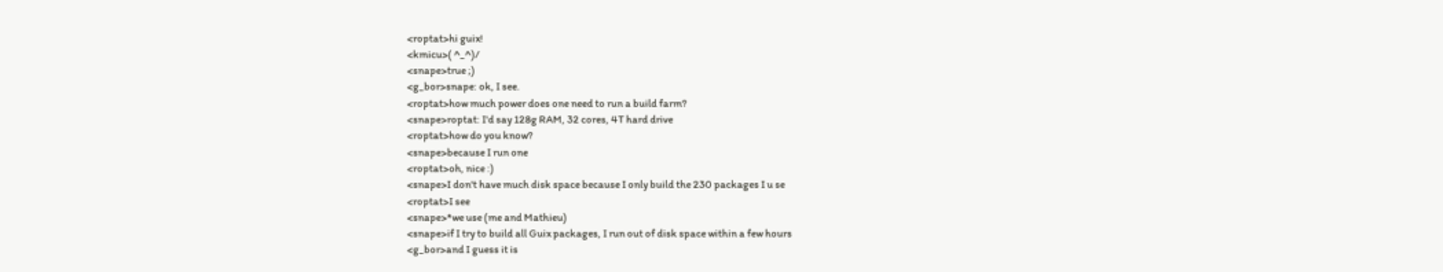<roptat>hi guix!
<kmicu>( ^_^)/
<snape>true ;)
<g_bor>snape: ok, I see.
<roptat>how much power does one need to run a build farm?
<snape>roptat: I'd say 128g RAM, 32 cores, 4T hard drive
<roptat>how do you know?
<snape>because I run one
<roptat>oh, nice :)
<snape>I don't have much disk space because I only build the 230 packages I u se
<roptat>I see
<snape>*we use (me and Mathieu)
<snape>if I try to build all Guix packages, I run out of disk space within a few hours
<g_bor>and I guess it is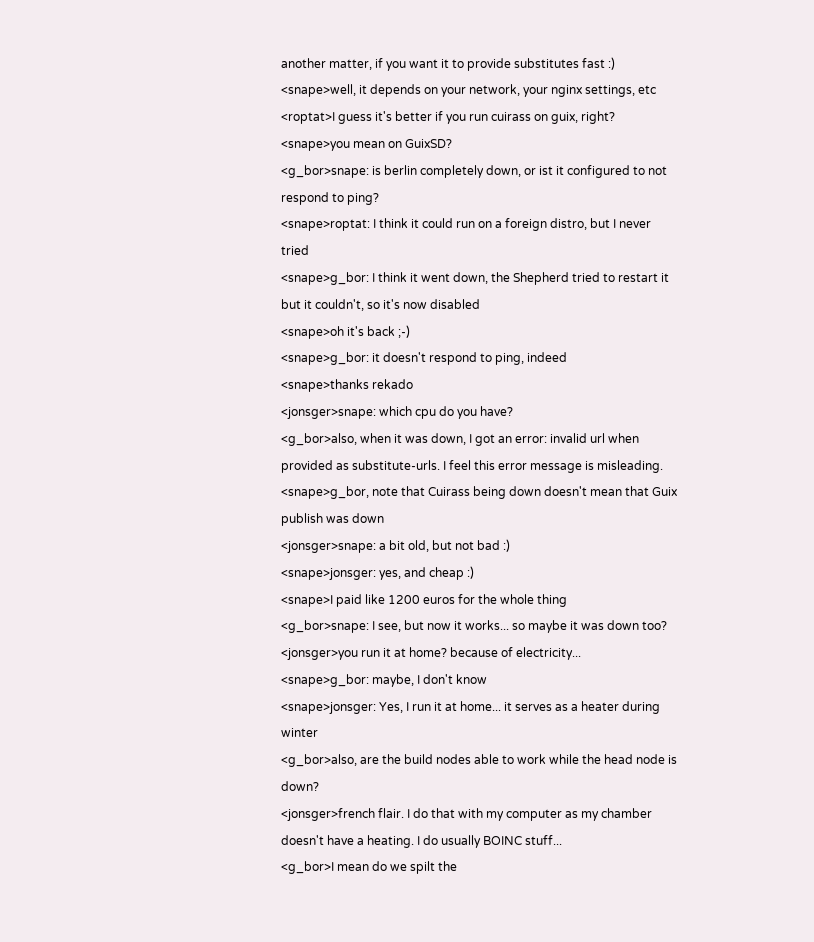another matter, if you want it to provide substitutes fast :)
<snape>well, it depends on your network, your nginx settings, etc
<roptat>I guess it's better if you run cuirass on guix, right?
<snape>you mean on GuixSD?
<g_bor>snape: is berlin completely down, or ist it configured to not respond to ping?
<snape>roptat: I think it could run on a foreign distro, but I never tried
<snape>g_bor: I think it went down, the Shepherd tried to restart it but it couldn't, so it's now disabled
<snape>oh it's back ;-)
<snape>g_bor: it doesn't respond to ping, indeed
<snape>thanks rekado
<jonsger>snape: which cpu do you have?
<g_bor>also, when it was down, I got an error: invalid url when provided as substitute-urls. I feel this error message is misleading.
<snape>g_bor, note that Cuirass being down doesn't mean that Guix publish was down
<jonsger>snape: a bit old, but not bad :)
<snape>jonsger: yes, and cheap :)
<snape>I paid like 1200 euros for the whole thing
<g_bor>snape: I see, but now it works... so maybe it was down too?
<jonsger>you run it at home? because of electricity...
<snape>g_bor: maybe, I don't know
<snape>jonsger: Yes, I run it at home... it serves as a heater during winter
<g_bor>also, are the build nodes able to work while the head node is down?
<jonsger>french flair. I do that with my computer as my chamber doesn't have a heating. I do usually BOINC stuff...
<g_bor>I mean do we spilt the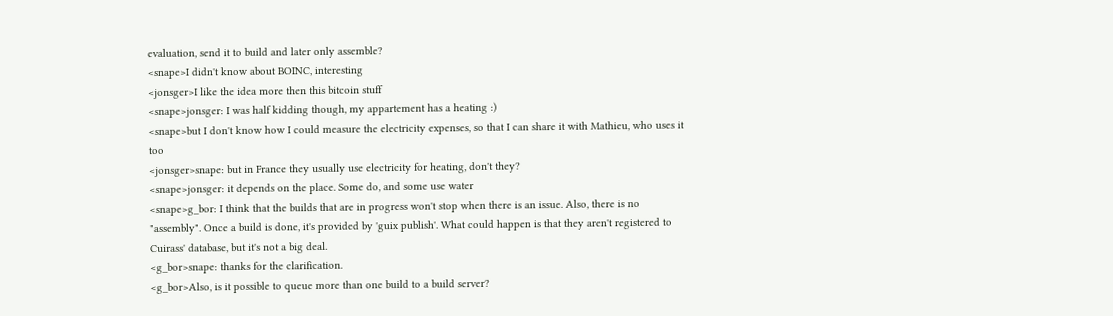evaluation, send it to build and later only assemble?
<snape>I didn't know about BOINC, interesting
<jonsger>I like the idea more then this bitcoin stuff
<snape>jonsger: I was half kidding though, my appartement has a heating :)
<snape>but I don't know how I could measure the electricity expenses, so that I can share it with Mathieu, who uses it too
<jonsger>snape: but in France they usually use electricity for heating, don't they?
<snape>jonsger: it depends on the place. Some do, and some use water
<snape>g_bor: I think that the builds that are in progress won't stop when there is an issue. Also, there is no "assembly". Once a build is done, it's provided by 'guix publish'. What could happen is that they aren't registered to Cuirass' database, but it's not a big deal.
<g_bor>snape: thanks for the clarification.
<g_bor>Also, is it possible to queue more than one build to a build server?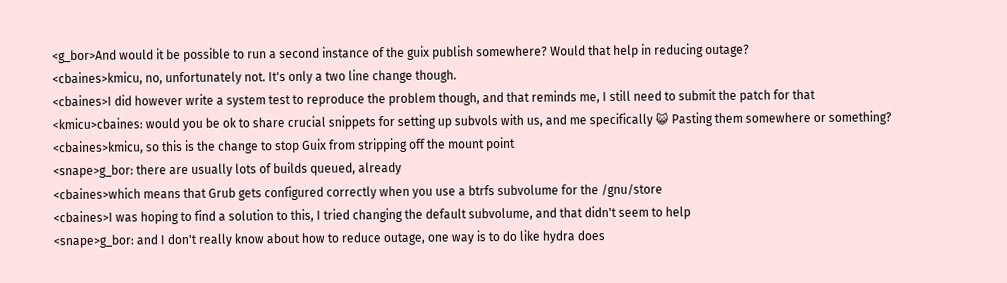<g_bor>And would it be possible to run a second instance of the guix publish somewhere? Would that help in reducing outage?
<cbaines>kmicu, no, unfortunately not. It's only a two line change though.
<cbaines>I did however write a system test to reproduce the problem though, and that reminds me, I still need to submit the patch for that
<kmicu>cbaines: would you be ok to share crucial snippets for setting up subvols with us, and me specifically 😺 Pasting them somewhere or something?
<cbaines>kmicu, so this is the change to stop Guix from stripping off the mount point
<snape>g_bor: there are usually lots of builds queued, already
<cbaines>which means that Grub gets configured correctly when you use a btrfs subvolume for the /gnu/store
<cbaines>I was hoping to find a solution to this, I tried changing the default subvolume, and that didn't seem to help
<snape>g_bor: and I don't really know about how to reduce outage, one way is to do like hydra does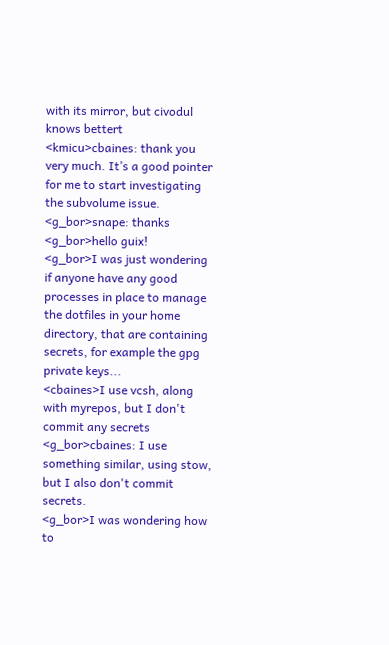with its mirror, but civodul knows bettert
<kmicu>cbaines: thank you very much. It’s a good pointer for me to start investigating the subvolume issue.
<g_bor>snape: thanks
<g_bor>hello guix!
<g_bor>I was just wondering if anyone have any good processes in place to manage the dotfiles in your home directory, that are containing secrets, for example the gpg private keys...
<cbaines>I use vcsh, along with myrepos, but I don't commit any secrets
<g_bor>cbaines: I use something similar, using stow, but I also don't commit secrets.
<g_bor>I was wondering how to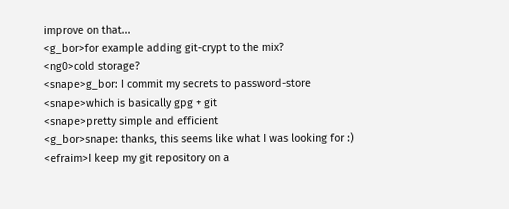improve on that...
<g_bor>for example adding git-crypt to the mix?
<ng0>cold storage?
<snape>g_bor: I commit my secrets to password-store
<snape>which is basically gpg + git
<snape>pretty simple and efficient
<g_bor>snape: thanks, this seems like what I was looking for :)
<efraim>I keep my git repository on a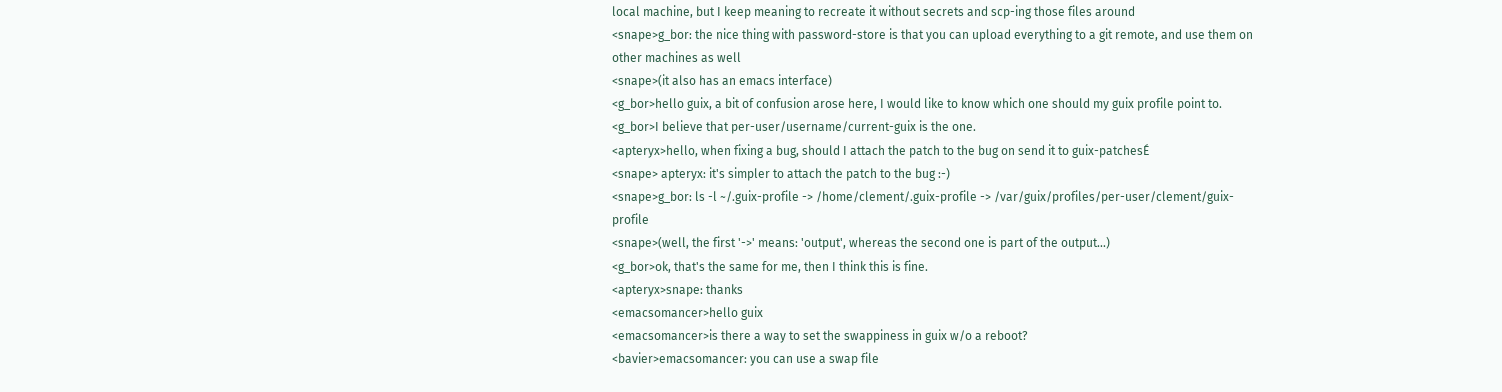local machine, but I keep meaning to recreate it without secrets and scp-ing those files around
<snape>g_bor: the nice thing with password-store is that you can upload everything to a git remote, and use them on other machines as well
<snape>(it also has an emacs interface)
<g_bor>hello guix, a bit of confusion arose here, I would like to know which one should my guix profile point to.
<g_bor>I believe that per-user/username/current-guix is the one.
<apteryx>hello, when fixing a bug, should I attach the patch to the bug on send it to guix-patchesÉ
<snape> apteryx: it's simpler to attach the patch to the bug :-)
<snape>g_bor: ls -l ~/.guix-profile -> /home/clement/.guix-profile -> /var/guix/profiles/per-user/clement/guix-profile
<snape>(well, the first '->' means: 'output', whereas the second one is part of the output...)
<g_bor>ok, that's the same for me, then I think this is fine.
<apteryx>snape: thanks
<emacsomancer>hello guix
<emacsomancer>is there a way to set the swappiness in guix w/o a reboot?
<bavier>emacsomancer: you can use a swap file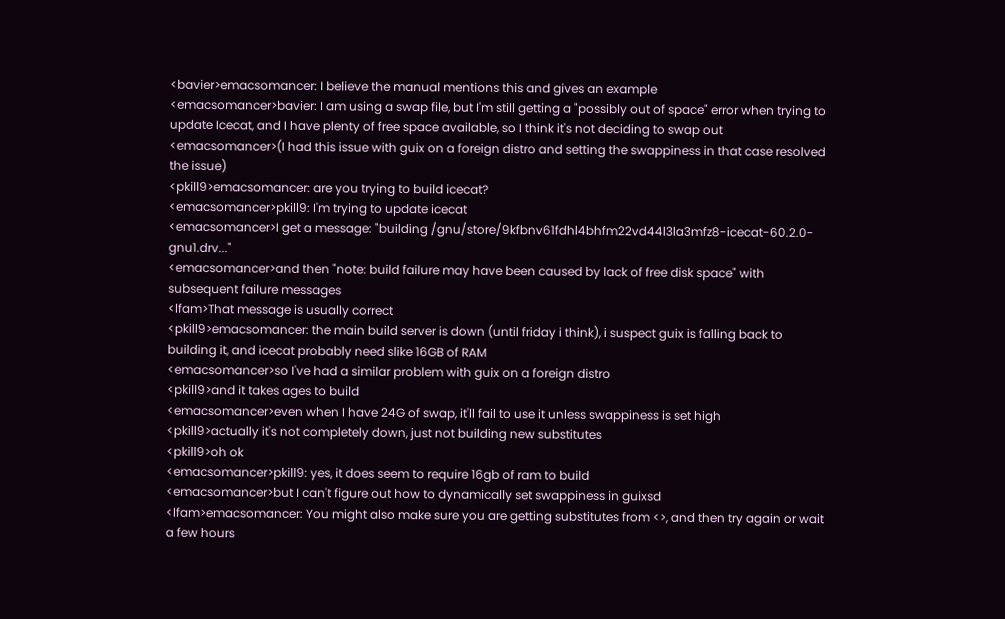<bavier>emacsomancer: I believe the manual mentions this and gives an example
<emacsomancer>bavier: I am using a swap file, but I'm still getting a "possibly out of space" error when trying to update Icecat, and I have plenty of free space available, so I think it's not deciding to swap out
<emacsomancer>(I had this issue with guix on a foreign distro and setting the swappiness in that case resolved the issue)
<pkill9>emacsomancer: are you trying to build icecat?
<emacsomancer>pkill9: I'm trying to update icecat
<emacsomancer>I get a message: "building /gnu/store/9kfbnv61fdhl4bhfm22vd44l3la3mfz8-icecat-60.2.0-gnu1.drv..."
<emacsomancer>and then "note: build failure may have been caused by lack of free disk space" with subsequent failure messages
<lfam>That message is usually correct
<pkill9>emacsomancer: the main build server is down (until friday i think), i suspect guix is falling back to building it, and icecat probably need slike 16GB of RAM
<emacsomancer>so I've had a similar problem with guix on a foreign distro
<pkill9>and it takes ages to build
<emacsomancer>even when I have 24G of swap, it'll fail to use it unless swappiness is set high
<pkill9>actually it's not completely down, just not building new substitutes
<pkill9>oh ok
<emacsomancer>pkill9: yes, it does seem to require 16gb of ram to build
<emacsomancer>but I can't figure out how to dynamically set swappiness in guixsd
<lfam>emacsomancer: You might also make sure you are getting substitutes from <>, and then try again or wait a few hours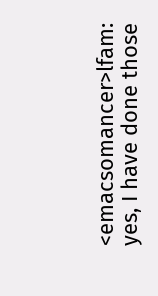<emacsomancer>lfam: yes, I have done those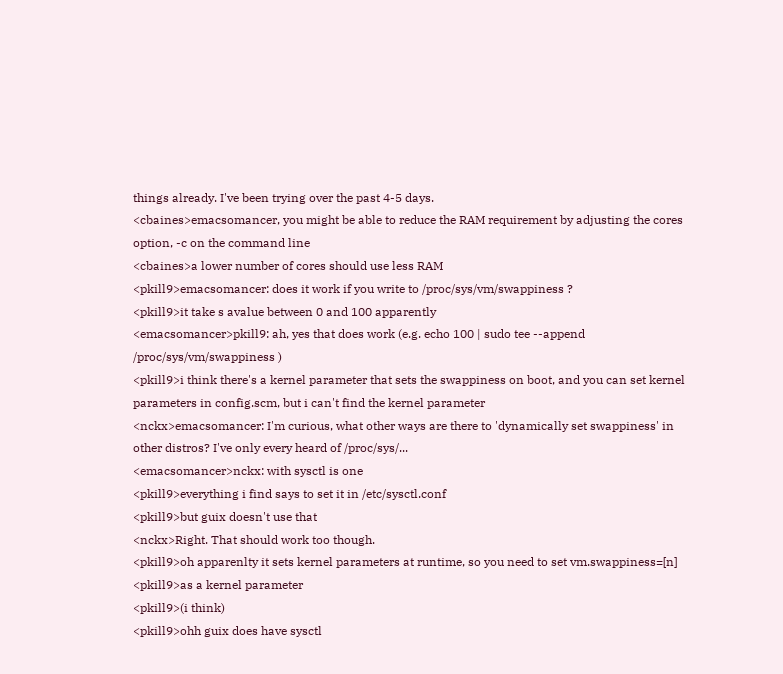things already. I've been trying over the past 4-5 days.
<cbaines>emacsomancer, you might be able to reduce the RAM requirement by adjusting the cores option, -c on the command line
<cbaines>a lower number of cores should use less RAM
<pkill9>emacsomancer: does it work if you write to /proc/sys/vm/swappiness ?
<pkill9>it take s avalue between 0 and 100 apparently
<emacsomancer>pkill9: ah, yes that does work (e.g. echo 100 | sudo tee --append /proc/sys/vm/swappiness )
<pkill9>i think there's a kernel parameter that sets the swappiness on boot, and you can set kernel parameters in config.scm, but i can't find the kernel parameter
<nckx>emacsomancer: I'm curious, what other ways are there to 'dynamically set swappiness' in other distros? I've only every heard of /proc/sys/...
<emacsomancer>nckx: with sysctl is one
<pkill9>everything i find says to set it in /etc/sysctl.conf
<pkill9>but guix doesn't use that
<nckx>Right. That should work too though.
<pkill9>oh apparenlty it sets kernel parameters at runtime, so you need to set vm.swappiness=[n]
<pkill9>as a kernel parameter
<pkill9>(i think)
<pkill9>ohh guix does have sysctl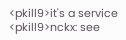<pkill9>it's a service
<pkill9>nckx: see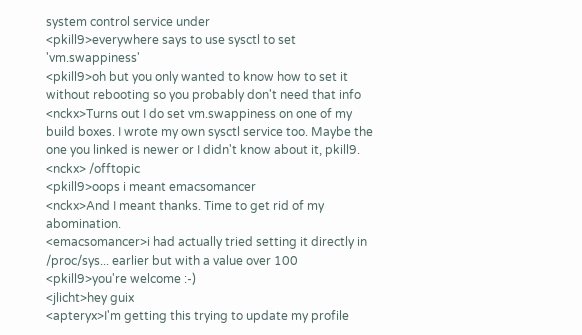system control service under
<pkill9>everywhere says to use sysctl to set 'vm.swappiness'
<pkill9>oh but you only wanted to know how to set it without rebooting so you probably don't need that info
<nckx>Turns out I do set vm.swappiness on one of my build boxes. I wrote my own sysctl service too. Maybe the one you linked is newer or I didn't know about it, pkill9.
<nckx> /offtopic
<pkill9>oops i meant emacsomancer
<nckx>And I meant thanks. Time to get rid of my abomination.
<emacsomancer>i had actually tried setting it directly in /proc/sys... earlier but with a value over 100
<pkill9>you're welcome :-)
<jlicht>hey guix
<apteryx>I'm getting this trying to update my profile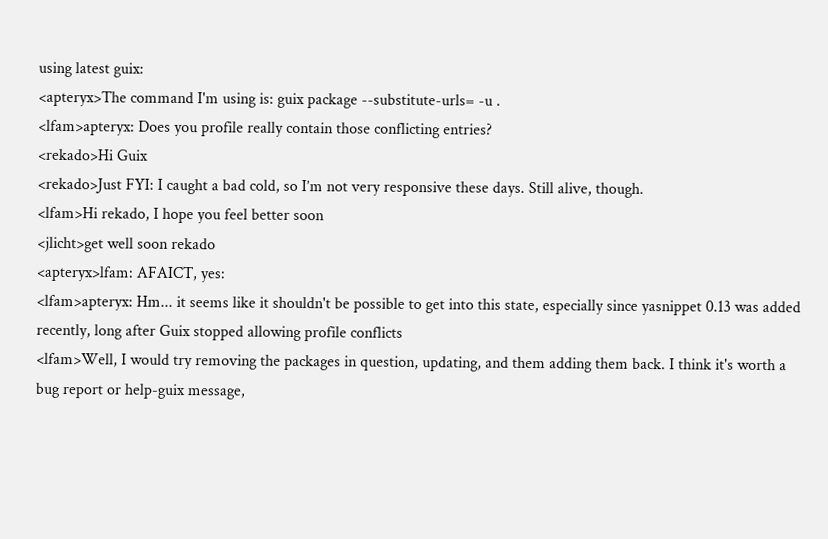using latest guix:
<apteryx>The command I'm using is: guix package --substitute-urls= -u .
<lfam>apteryx: Does you profile really contain those conflicting entries?
<rekado>Hi Guix
<rekado>Just FYI: I caught a bad cold, so I’m not very responsive these days. Still alive, though.
<lfam>Hi rekado, I hope you feel better soon
<jlicht>get well soon rekado
<apteryx>lfam: AFAICT, yes:
<lfam>apteryx: Hm... it seems like it shouldn't be possible to get into this state, especially since yasnippet 0.13 was added recently, long after Guix stopped allowing profile conflicts
<lfam>Well, I would try removing the packages in question, updating, and them adding them back. I think it's worth a bug report or help-guix message,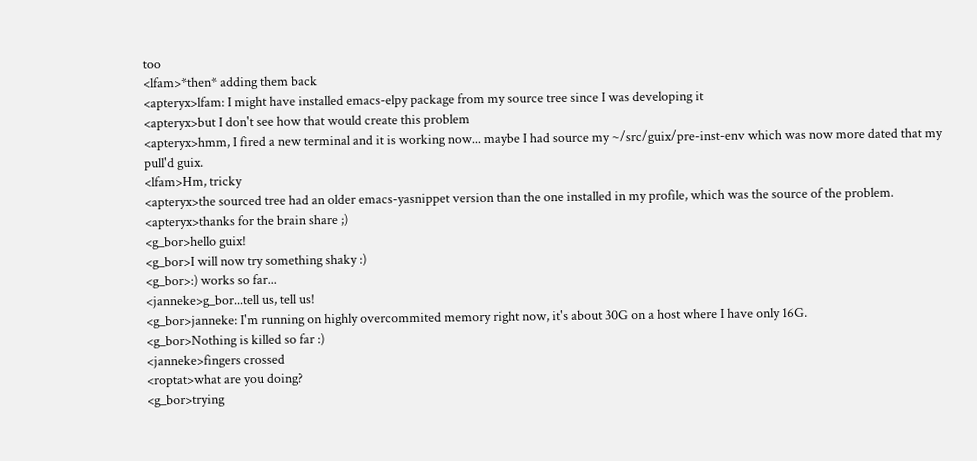too
<lfam>*then* adding them back
<apteryx>lfam: I might have installed emacs-elpy package from my source tree since I was developing it
<apteryx>but I don't see how that would create this problem
<apteryx>hmm, I fired a new terminal and it is working now... maybe I had source my ~/src/guix/pre-inst-env which was now more dated that my pull'd guix.
<lfam>Hm, tricky
<apteryx>the sourced tree had an older emacs-yasnippet version than the one installed in my profile, which was the source of the problem.
<apteryx>thanks for the brain share ;)
<g_bor>hello guix!
<g_bor>I will now try something shaky :)
<g_bor>:) works so far...
<janneke>g_bor...tell us, tell us!
<g_bor>janneke: I'm running on highly overcommited memory right now, it's about 30G on a host where I have only 16G.
<g_bor>Nothing is killed so far :)
<janneke>fingers crossed
<roptat>what are you doing?
<g_bor>trying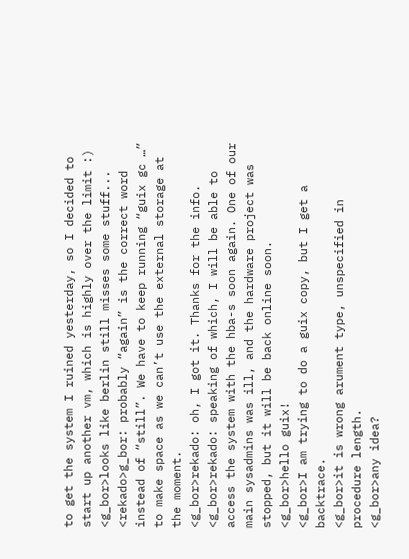to get the system I ruined yesterday, so I decided to start up another vm, which is highly over the limit :)
<g_bor>looks like berlin still misses some stuff...
<rekado>g_bor: probably “again” is the correct word instead of “still”. We have to keep running “guix gc …” to make space as we can’t use the external storage at the moment.
<g_bor>rekado: oh, I got it. Thanks for the info.
<g_bor>rekado: speaking of which, I will be able to access the system with the hba-s soon again. One of our main sysadmins was ill, and the hardware project was stopped, but it will be back online soon.
<g_bor>hello guix!
<g_bor>I am trying to do a guix copy, but I get a backtrace.
<g_bor>it is wrong arument type, unspecified in procedure length.
<g_bor>any idea?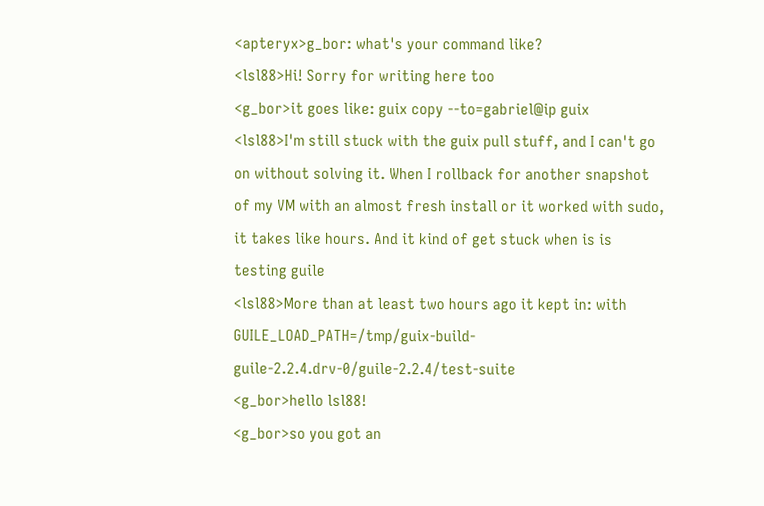<apteryx>g_bor: what's your command like?
<lsl88>Hi! Sorry for writing here too
<g_bor>it goes like: guix copy --to=gabriel@ip guix
<lsl88>I'm still stuck with the guix pull stuff, and I can't go on without solving it. When I rollback for another snapshot of my VM with an almost fresh install or it worked with sudo, it takes like hours. And it kind of get stuck when is is testing guile
<lsl88>More than at least two hours ago it kept in: with GUILE_LOAD_PATH=/tmp/guix-build-guile-2.2.4.drv-0/guile-2.2.4/test-suite
<g_bor>hello lsl88!
<g_bor>so you got an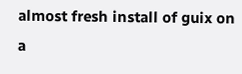almost fresh install of guix on a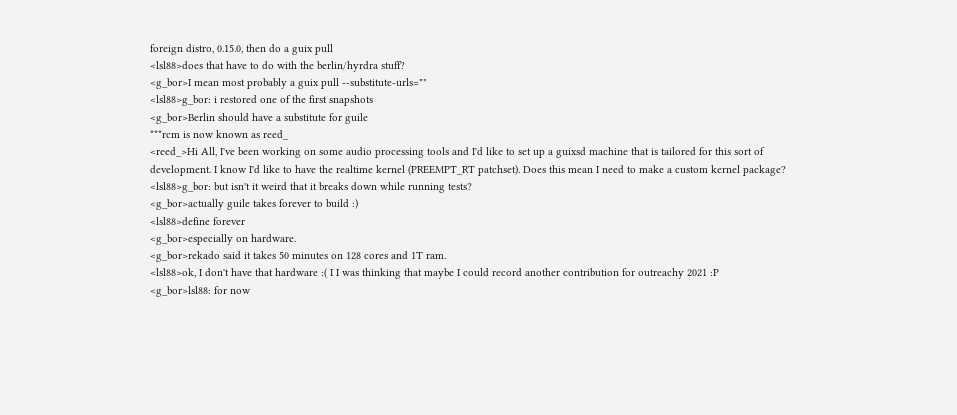foreign distro, 0.15.0, then do a guix pull
<lsl88>does that have to do with the berlin/hyrdra stuff?
<g_bor>I mean most probably a guix pull --substitute-urls=""
<lsl88>g_bor: i restored one of the first snapshots
<g_bor>Berlin should have a substitute for guile
***rcm is now known as reed_
<reed_>Hi All, I've been working on some audio processing tools and I'd like to set up a guixsd machine that is tailored for this sort of development. I know I'd like to have the realtime kernel (PREEMPT_RT patchset). Does this mean I need to make a custom kernel package?
<lsl88>g_bor: but isn't it weird that it breaks down while running tests?
<g_bor>actually guile takes forever to build :)
<lsl88>define forever
<g_bor>especially on hardware.
<g_bor>rekado said it takes 50 minutes on 128 cores and 1T ram.
<lsl88>ok, I don't have that hardware :( I I was thinking that maybe I could record another contribution for outreachy 2021 :P
<g_bor>lsl88: for now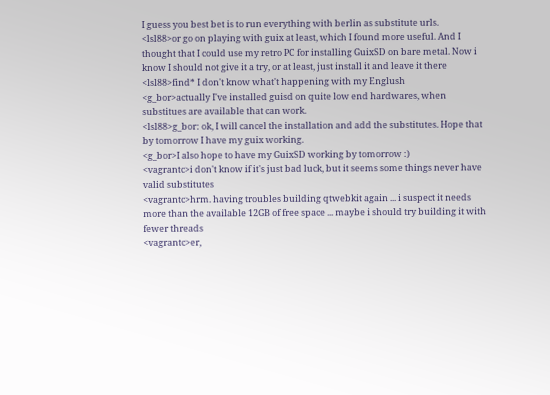I guess you best bet is to run everything with berlin as substitute urls.
<lsl88>or go on playing with guix at least, which I found more useful. And I thought that I could use my retro PC for installing GuixSD on bare metal. Now i know I should not give it a try, or at least, just install it and leave it there
<lsl88>find* I don't know what't happening with my Englush
<g_bor>actually I've installed guisd on quite low end hardwares, when substitues are available that can work.
<lsl88>g_bor: ok, I will cancel the installation and add the substitutes. Hope that by tomorrow I have my guix working.
<g_bor>I also hope to have my GuixSD working by tomorrow :)
<vagrantc>i don't know if it's just bad luck, but it seems some things never have valid substitutes
<vagrantc>hrm. having troubles building qtwebkit again ... i suspect it needs more than the available 12GB of free space ... maybe i should try building it with fewer threads
<vagrantc>er,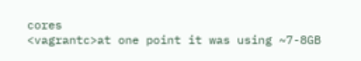cores
<vagrantc>at one point it was using ~7-8GB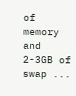of memory and 2-3GB of swap ...